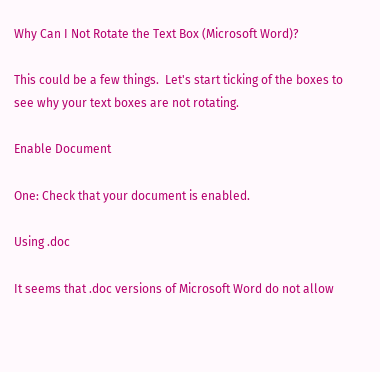Why Can I Not Rotate the Text Box (Microsoft Word)?

This could be a few things.  Let's start ticking of the boxes to see why your text boxes are not rotating.

Enable Document

One: Check that your document is enabled.

Using .doc

It seems that .doc versions of Microsoft Word do not allow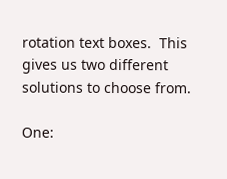rotation text boxes.  This gives us two different solutions to choose from.

One: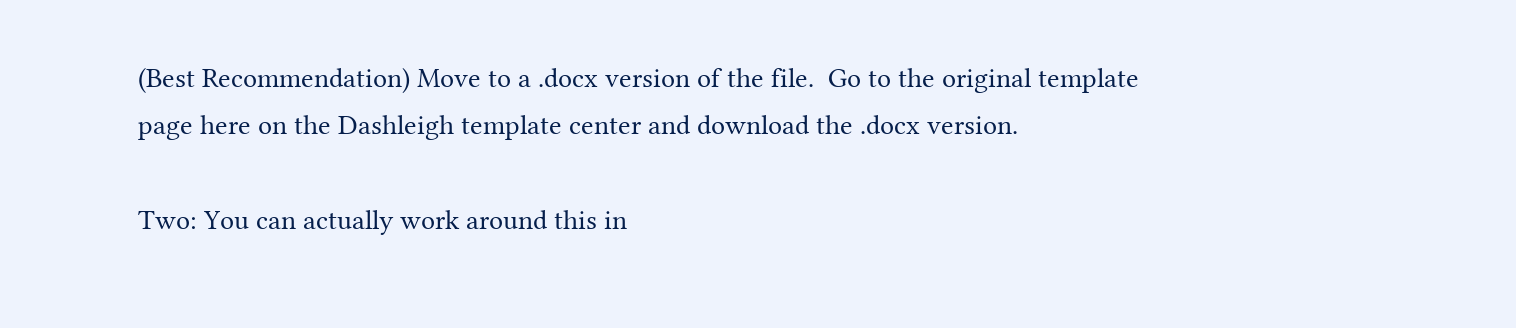(Best Recommendation) Move to a .docx version of the file.  Go to the original template page here on the Dashleigh template center and download the .docx version.

Two: You can actually work around this in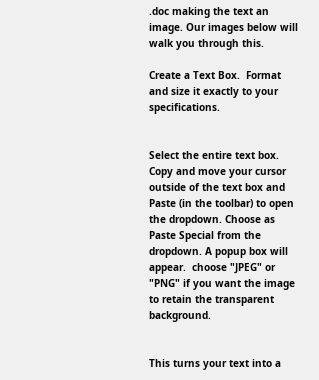.doc making the text an image. Our images below will walk you through this.

Create a Text Box.  Format and size it exactly to your specifications.


Select the entire text box.  Copy and move your cursor outside of the text box and Paste (in the toolbar) to open the dropdown. Choose as Paste Special from the dropdown. A popup box will appear.  choose "JPEG" or "PNG" if you want the image to retain the transparent background.


This turns your text into a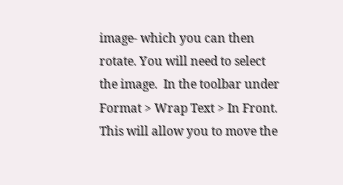image- which you can then rotate. You will need to select the image.  In the toolbar under Format > Wrap Text > In Front.  This will allow you to move the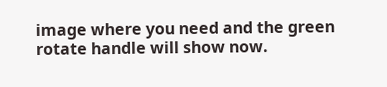image where you need and the green rotate handle will show now.